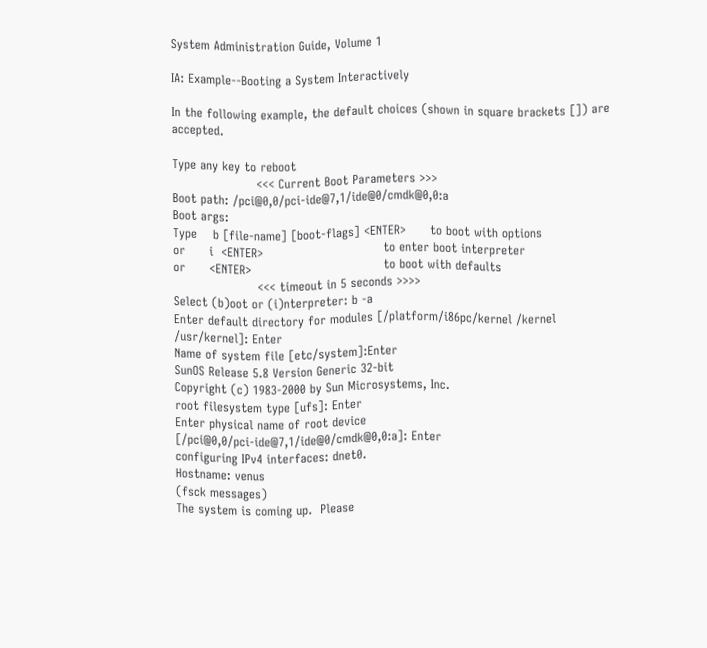System Administration Guide, Volume 1

IA: Example--Booting a System Interactively

In the following example, the default choices (shown in square brackets []) are accepted.

Type any key to reboot
                     <<< Current Boot Parameters >>>
Boot path: /pci@0,0/pci-ide@7,1/ide@0/cmdk@0,0:a
Boot args:
Type    b [file-name] [boot-flags] <ENTER>      to boot with options
or      i  <ENTER>                              to enter boot interpreter
or      <ENTER>                                 to boot with defaults
                     <<< timeout in 5 seconds >>>>
Select (b)oot or (i)nterpreter: b -a
Enter default directory for modules [/platform/i86pc/kernel /kernel /usr/kernel]: Enter
Name of system file [etc/system]:Enter
SunOS Release 5.8 Version Generic 32-bit
Copyright (c) 1983-2000 by Sun Microsystems, Inc.
root filesystem type [ufs]: Enter
Enter physical name of root device
[/pci@0,0/pci-ide@7,1/ide@0/cmdk@0,0:a]: Enter
configuring IPv4 interfaces: dnet0.
Hostname: venus
(fsck messages)
The system is coming up.  Please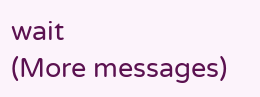wait
(More messages)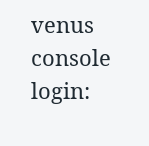venus console login: